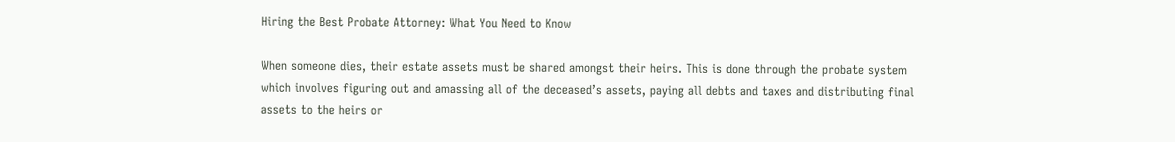Hiring the Best Probate Attorney: What You Need to Know

When someone dies, their estate assets must be shared amongst their heirs. This is done through the probate system which involves figuring out and amassing all of the deceased’s assets, paying all debts and taxes and distributing final assets to the heirs or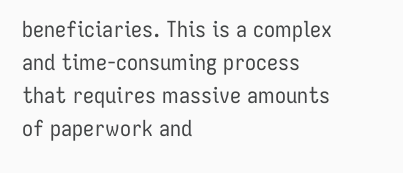beneficiaries. This is a complex and time-consuming process that requires massive amounts of paperwork and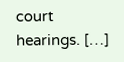court hearings. […]